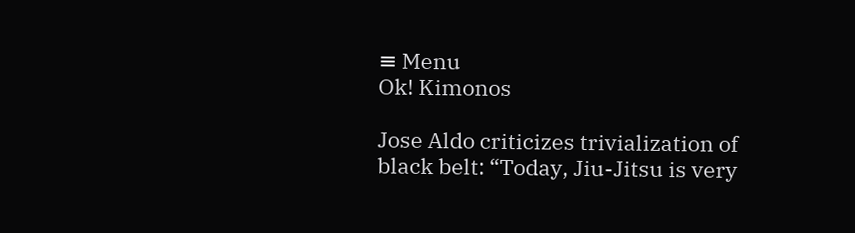≡ Menu
Ok! Kimonos

Jose Aldo criticizes trivialization of black belt: “Today, Jiu-Jitsu is very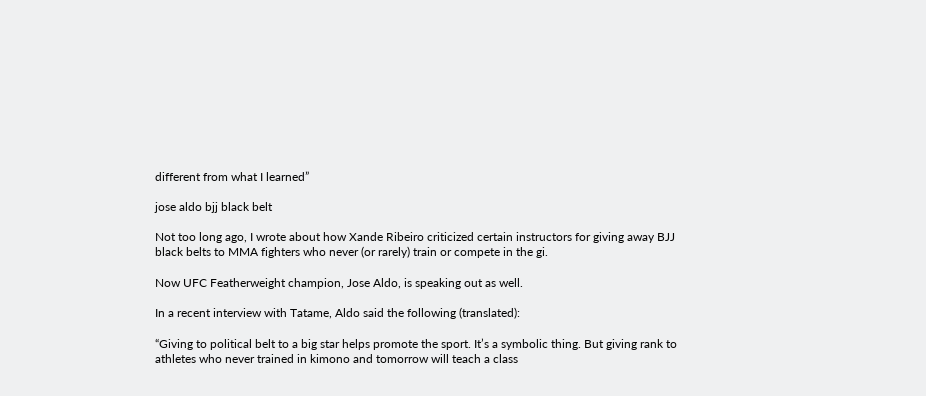different from what I learned”

jose aldo bjj black belt

Not too long ago, I wrote about how Xande Ribeiro criticized certain instructors for giving away BJJ black belts to MMA fighters who never (or rarely) train or compete in the gi.

Now UFC Featherweight champion, Jose Aldo, is speaking out as well.

In a recent interview with Tatame, Aldo said the following (translated):

“Giving to political belt to a big star helps promote the sport. It’s a symbolic thing. But giving rank to athletes who never trained in kimono and tomorrow will teach a class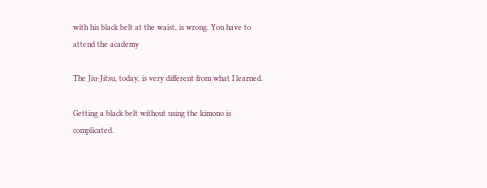with his black belt at the waist, is wrong. You have to attend the academy

The Jiu-Jitsu, today, is very different from what I learned.

Getting a black belt without using the kimono is complicated.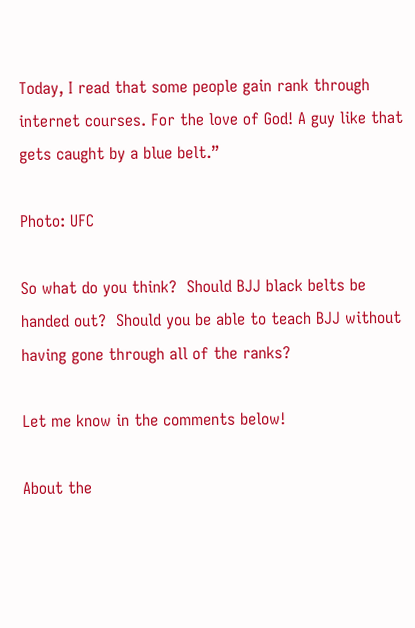Today, I read that some people gain rank through internet courses. For the love of God! A guy like that gets caught by a blue belt.”

Photo: UFC

So what do you think?  Should BJJ black belts be handed out?  Should you be able to teach BJJ without having gone through all of the ranks?

Let me know in the comments below!

About the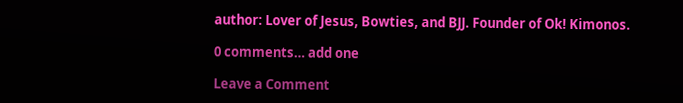author: Lover of Jesus, Bowties, and BJJ. Founder of Ok! Kimonos.

0 comments… add one

Leave a Comment